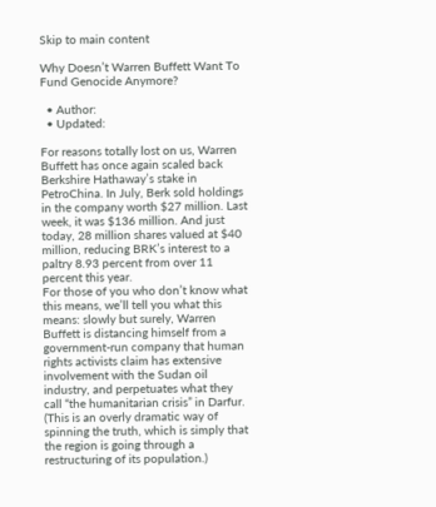Skip to main content

Why Doesn’t Warren Buffett Want To Fund Genocide Anymore?

  • Author:
  • Updated:

For reasons totally lost on us, Warren Buffett has once again scaled back Berkshire Hathaway’s stake in PetroChina. In July, Berk sold holdings in the company worth $27 million. Last week, it was $136 million. And just today, 28 million shares valued at $40 million, reducing BRK’s interest to a paltry 8.93 percent from over 11 percent this year.
For those of you who don’t know what this means, we’ll tell you what this means: slowly but surely, Warren Buffett is distancing himself from a government-run company that human rights activists claim has extensive involvement with the Sudan oil industry, and perpetuates what they call “the humanitarian crisis” in Darfur. (This is an overly dramatic way of spinning the truth, which is simply that the region is going through a restructuring of its population.)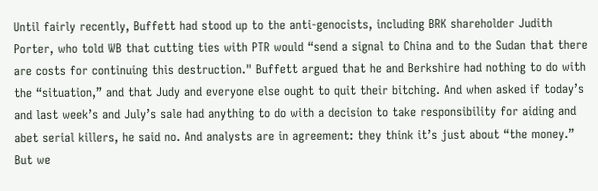Until fairly recently, Buffett had stood up to the anti-genocists, including BRK shareholder Judith Porter, who told WB that cutting ties with PTR would “send a signal to China and to the Sudan that there are costs for continuing this destruction." Buffett argued that he and Berkshire had nothing to do with the “situation,” and that Judy and everyone else ought to quit their bitching. And when asked if today’s and last week’s and July’s sale had anything to do with a decision to take responsibility for aiding and abet serial killers, he said no. And analysts are in agreement: they think it’s just about “the money.”
But we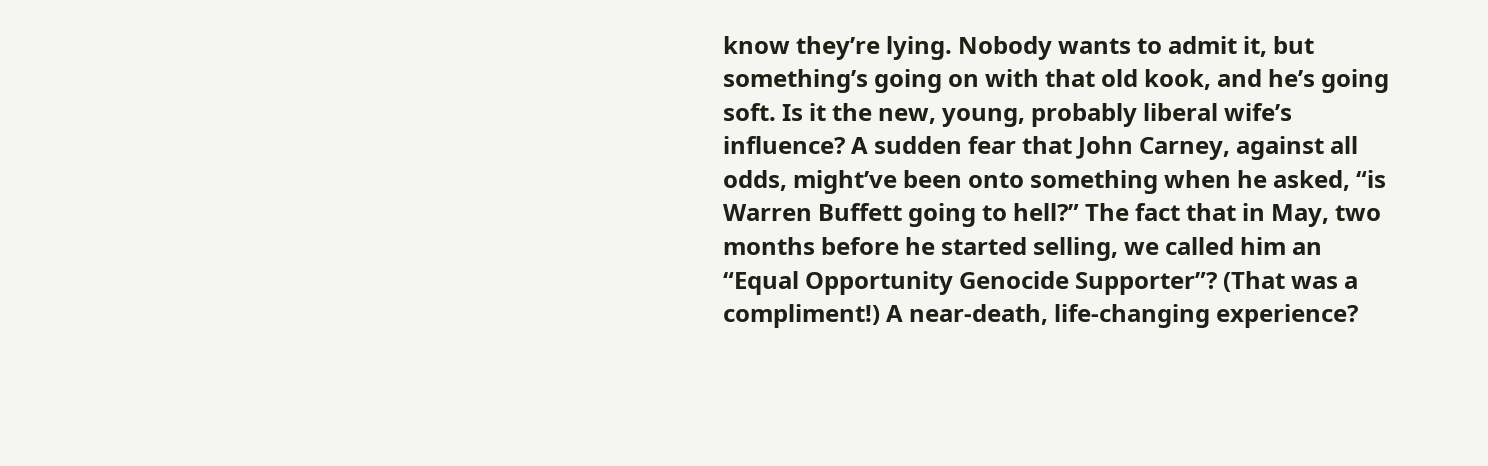know they’re lying. Nobody wants to admit it, but something’s going on with that old kook, and he’s going soft. Is it the new, young, probably liberal wife’s influence? A sudden fear that John Carney, against all odds, might’ve been onto something when he asked, “is Warren Buffett going to hell?” The fact that in May, two months before he started selling, we called him an “Equal Opportunity Genocide Supporter”? (That was a compliment!) A near-death, life-changing experience?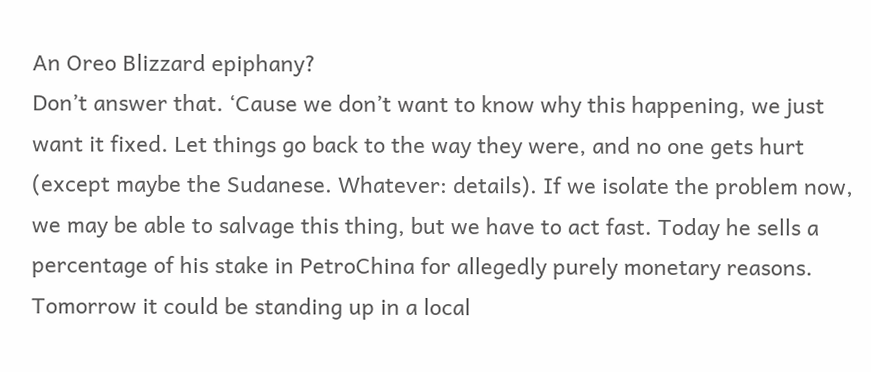An Oreo Blizzard epiphany?
Don’t answer that. ‘Cause we don’t want to know why this happening, we just want it fixed. Let things go back to the way they were, and no one gets hurt (except maybe the Sudanese. Whatever: details). If we isolate the problem now, we may be able to salvage this thing, but we have to act fast. Today he sells a percentage of his stake in PetroChina for allegedly purely monetary reasons. Tomorrow it could be standing up in a local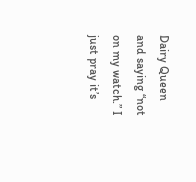Dairy Queen and saying “not on my watch.” I just pray it’s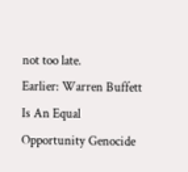not too late.
Earlier: Warren Buffett Is An Equal Opportunity Genocide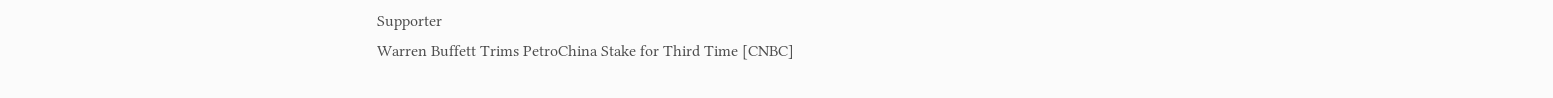Supporter
Warren Buffett Trims PetroChina Stake for Third Time [CNBC]